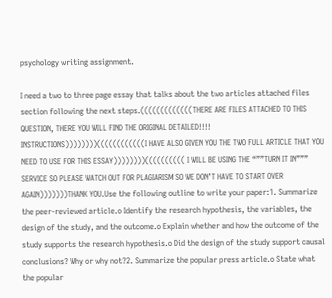psychology writing assignment.

I need a two to three page essay that talks about the two articles attached files section following the next steps.(((((((((((((THERE ARE FILES ATTACHED TO THIS QUESTION, THERE YOU WILL FIND THE ORIGINAL DETAILED!!!! INSTRUCTIONS))))))))((((((((((((I HAVE ALSO GIVEN YOU THE TWO FULL ARTICLE THAT YOU NEED TO USE FOR THIS ESSAY))))))))(((((((((( I WILL BE USING THE “””TURN IT IN””” SERVICE SO PLEASE WATCH OUT FOR PLAGIARISM SO WE DON’T HAVE TO START OVER AGAIN)))))))THANK YOU.Use the following outline to write your paper:1. Summarize the peer-reviewed article.o Identify the research hypothesis, the variables, the design of the study, and the outcome.o Explain whether and how the outcome of the study supports the research hypothesis.o Did the design of the study support causal conclusions? Why or why not?2. Summarize the popular press article.o State what the popular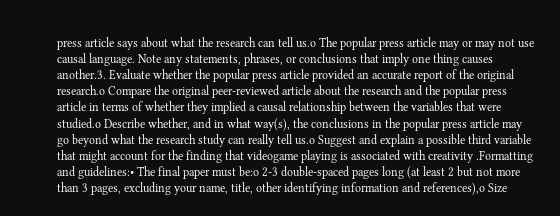press article says about what the research can tell us.o The popular press article may or may not use causal language. Note any statements, phrases, or conclusions that imply one thing causes another.3. Evaluate whether the popular press article provided an accurate report of the original research.o Compare the original peer-reviewed article about the research and the popular press article in terms of whether they implied a causal relationship between the variables that were studied.o Describe whether, and in what way(s), the conclusions in the popular press article may go beyond what the research study can really tell us.o Suggest and explain a possible third variable that might account for the finding that videogame playing is associated with creativity .Formatting and guidelines:• The final paper must be:o 2-3 double-spaced pages long (at least 2 but not more than 3 pages, excluding your name, title, other identifying information and references),o Size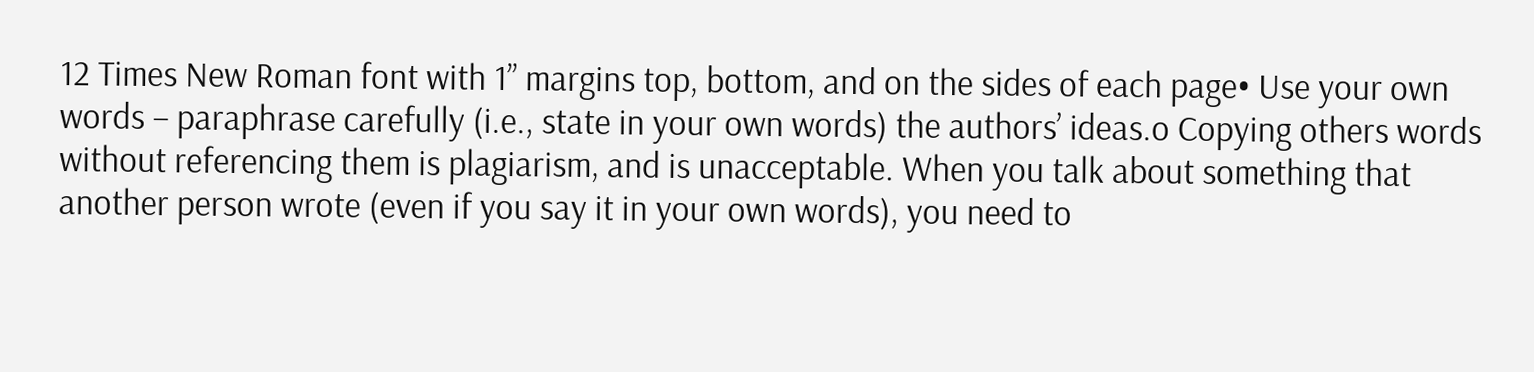12 Times New Roman font with 1” margins top, bottom, and on the sides of each page• Use your own words – paraphrase carefully (i.e., state in your own words) the authors’ ideas.o Copying others words without referencing them is plagiarism, and is unacceptable. When you talk about something that another person wrote (even if you say it in your own words), you need to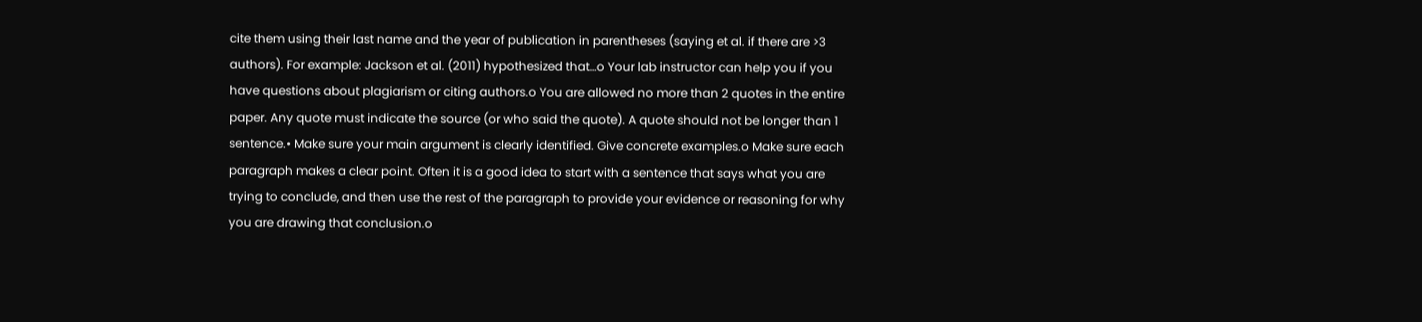cite them using their last name and the year of publication in parentheses (saying et al. if there are >3 authors). For example: Jackson et al. (2011) hypothesized that…o Your lab instructor can help you if you have questions about plagiarism or citing authors.o You are allowed no more than 2 quotes in the entire paper. Any quote must indicate the source (or who said the quote). A quote should not be longer than 1 sentence.• Make sure your main argument is clearly identified. Give concrete examples.o Make sure each paragraph makes a clear point. Often it is a good idea to start with a sentence that says what you are trying to conclude, and then use the rest of the paragraph to provide your evidence or reasoning for why you are drawing that conclusion.o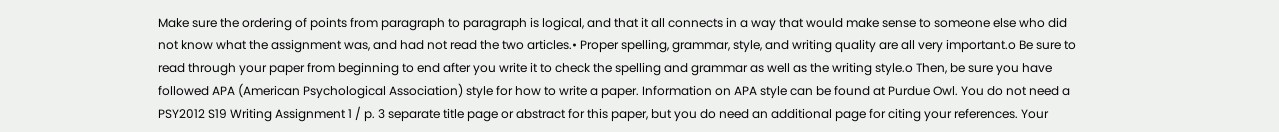Make sure the ordering of points from paragraph to paragraph is logical, and that it all connects in a way that would make sense to someone else who did not know what the assignment was, and had not read the two articles.• Proper spelling, grammar, style, and writing quality are all very important.o Be sure to read through your paper from beginning to end after you write it to check the spelling and grammar as well as the writing style.o Then, be sure you have followed APA (American Psychological Association) style for how to write a paper. Information on APA style can be found at Purdue Owl. You do not need a  PSY2012 S19 Writing Assignment 1 / p. 3 separate title page or abstract for this paper, but you do need an additional page for citing your references. Your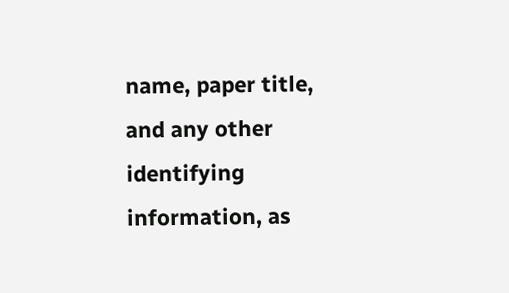name, paper title, and any other identifying information, as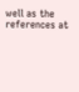well as the references at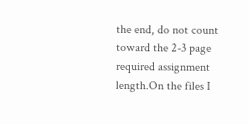the end, do not count toward the 2-3 page required assignment length.On the files I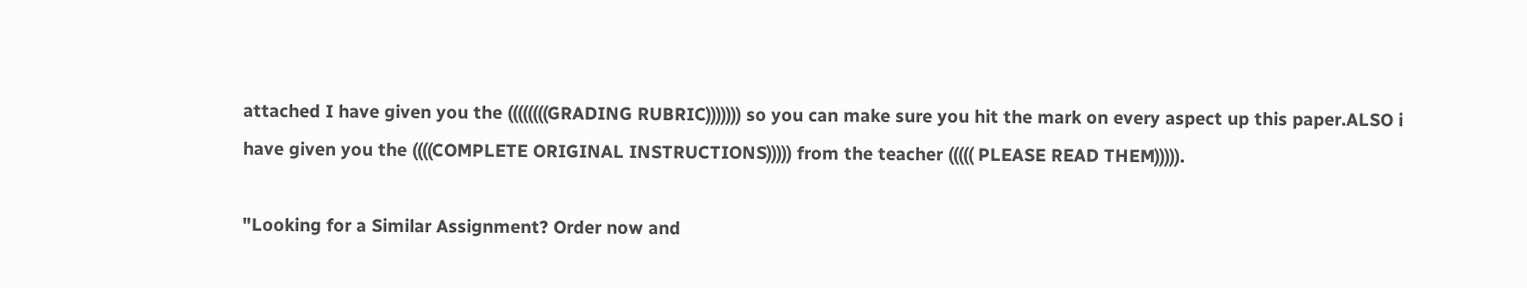attached I have given you the ((((((((GRADING RUBRIC))))))) so you can make sure you hit the mark on every aspect up this paper.ALSO i have given you the ((((COMPLETE ORIGINAL INSTRUCTIONS))))) from the teacher ((((( PLEASE READ THEM))))).

"Looking for a Similar Assignment? Order now and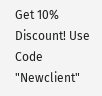Get 10% Discount! Use Code "Newclient"